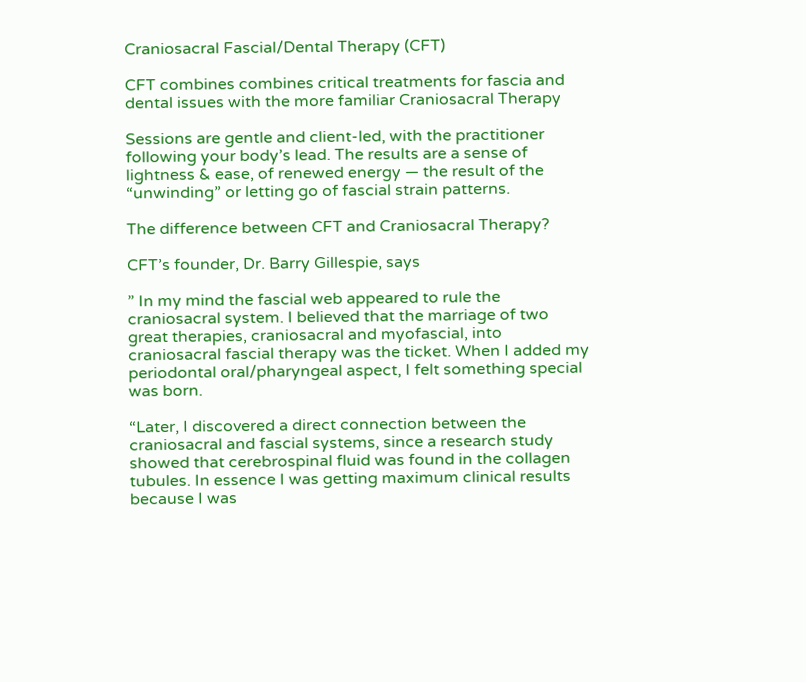Craniosacral Fascial/Dental Therapy (CFT)

CFT combines combines critical treatments for fascia and dental issues with the more familiar Craniosacral Therapy

Sessions are gentle and client-led, with the practitioner following your body’s lead. The results are a sense of lightness & ease, of renewed energy — the result of the “unwinding” or letting go of fascial strain patterns.

The difference between CFT and Craniosacral Therapy?

CFT’s founder, Dr. Barry Gillespie, says

” In my mind the fascial web appeared to rule the craniosacral system. I believed that the marriage of two great therapies, craniosacral and myofascial, into craniosacral fascial therapy was the ticket. When I added my periodontal oral/pharyngeal aspect, I felt something special was born.

“Later, I discovered a direct connection between the craniosacral and fascial systems, since a research study showed that cerebrospinal fluid was found in the collagen tubules. In essence I was getting maximum clinical results because I was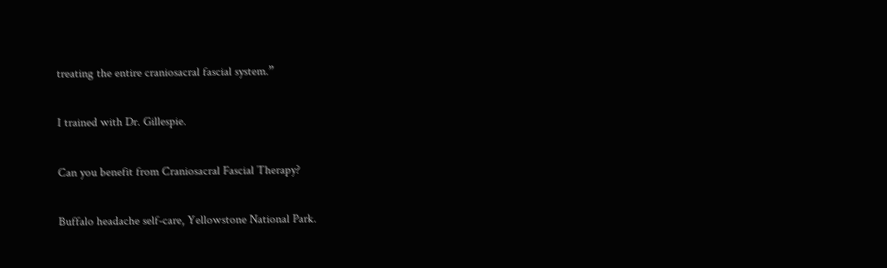treating the entire craniosacral fascial system.”

I trained with Dr. Gillespie.

Can you benefit from Craniosacral Fascial Therapy?

Buffalo headache self-care, Yellowstone National Park.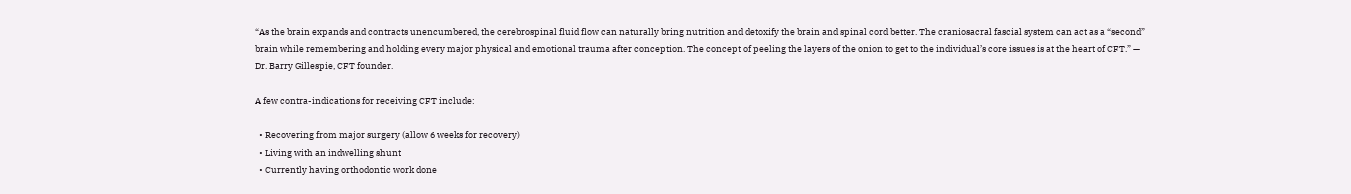“As the brain expands and contracts unencumbered, the cerebrospinal fluid flow can naturally bring nutrition and detoxify the brain and spinal cord better. The craniosacral fascial system can act as a “second” brain while remembering and holding every major physical and emotional trauma after conception. The concept of peeling the layers of the onion to get to the individual’s core issues is at the heart of CFT.” — Dr. Barry Gillespie, CFT founder.

A few contra-indications for receiving CFT include:

  • Recovering from major surgery (allow 6 weeks for recovery)
  • Living with an indwelling shunt
  • Currently having orthodontic work done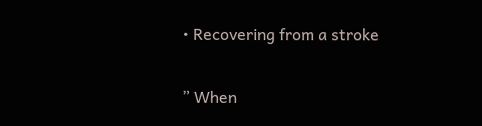• Recovering from a stroke

” When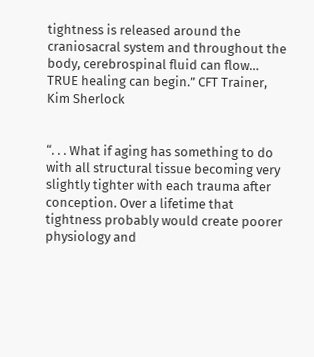tightness is released around the craniosacral system and throughout the body, cerebrospinal fluid can flow… TRUE healing can begin.” CFT Trainer, Kim Sherlock


“. . . What if aging has something to do with all structural tissue becoming very slightly tighter with each trauma after conception. Over a lifetime that tightness probably would create poorer physiology and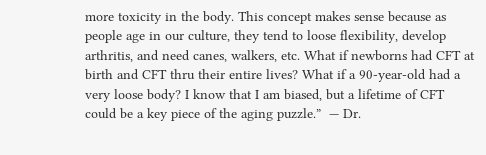more toxicity in the body. This concept makes sense because as people age in our culture, they tend to loose flexibility, develop arthritis, and need canes, walkers, etc. What if newborns had CFT at birth and CFT thru their entire lives? What if a 90-year-old had a very loose body? I know that I am biased, but a lifetime of CFT could be a key piece of the aging puzzle.”  — Dr.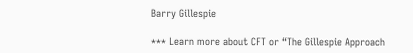Barry Gillespie

*** Learn more about CFT or “The Gillespie Approach